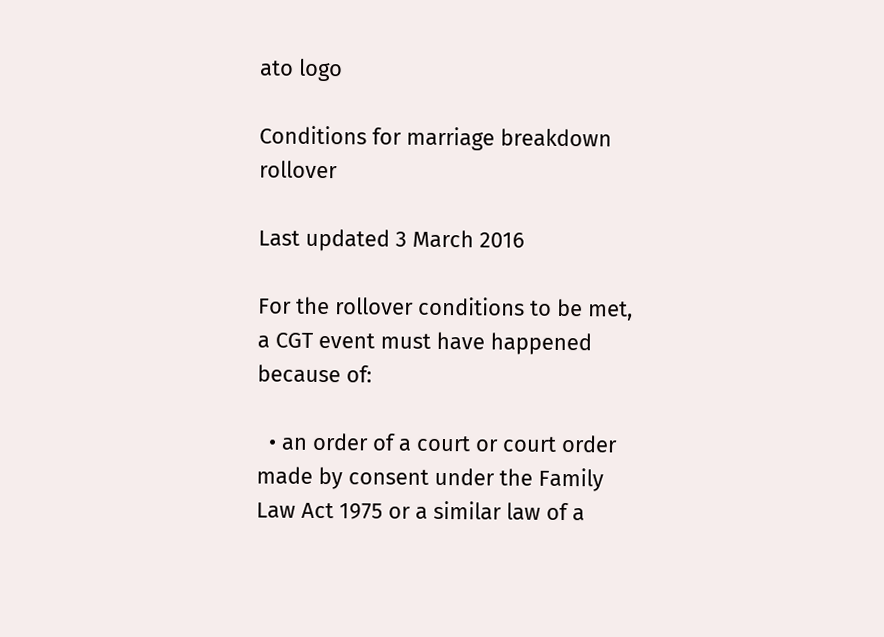ato logo

Conditions for marriage breakdown rollover

Last updated 3 March 2016

For the rollover conditions to be met, a CGT event must have happened because of:

  • an order of a court or court order made by consent under the Family Law Act 1975 or a similar law of a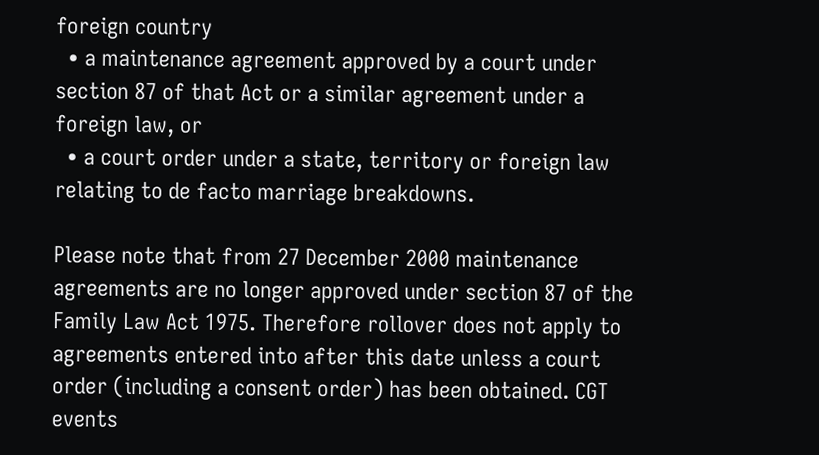foreign country
  • a maintenance agreement approved by a court under section 87 of that Act or a similar agreement under a foreign law, or
  • a court order under a state, territory or foreign law relating to de facto marriage breakdowns.

Please note that from 27 December 2000 maintenance agreements are no longer approved under section 87 of the Family Law Act 1975. Therefore rollover does not apply to agreements entered into after this date unless a court order (including a consent order) has been obtained. CGT events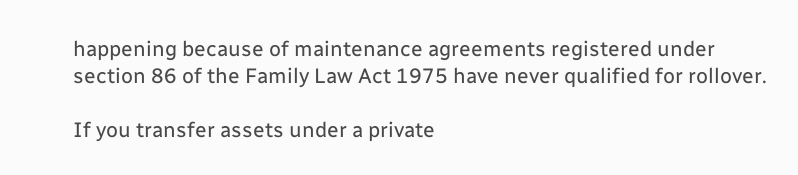happening because of maintenance agreements registered under section 86 of the Family Law Act 1975 have never qualified for rollover.

If you transfer assets under a private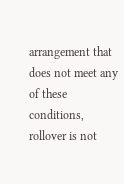arrangement that does not meet any of these conditions, rollover is not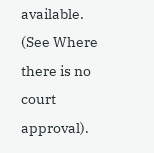available. (See Where there is no court approval).